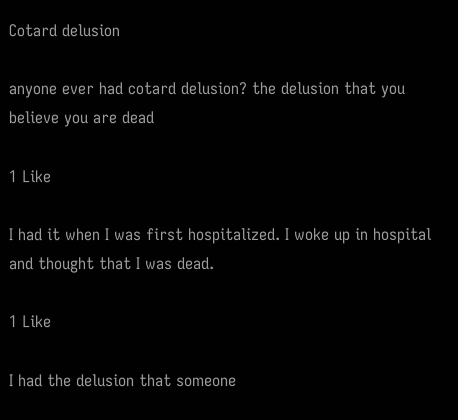Cotard delusion

anyone ever had cotard delusion? the delusion that you believe you are dead

1 Like

I had it when I was first hospitalized. I woke up in hospital and thought that I was dead.

1 Like

I had the delusion that someone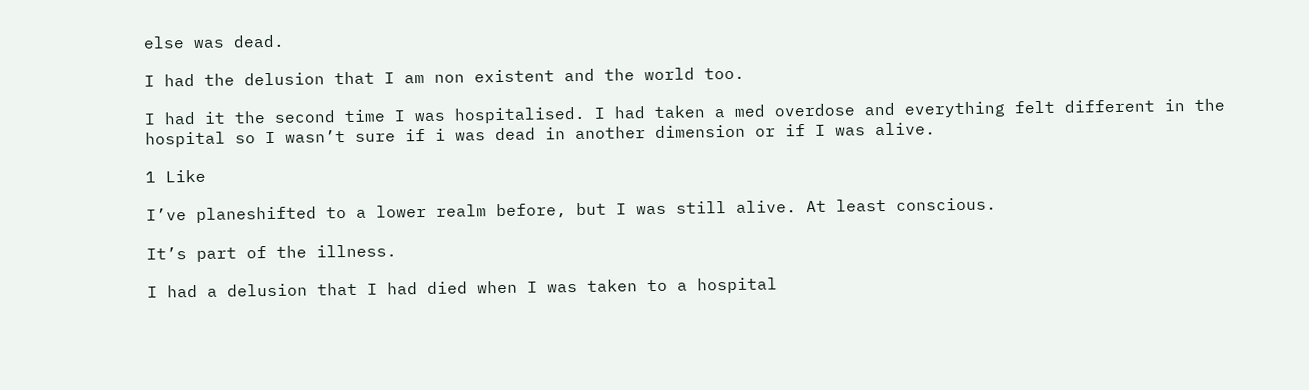else was dead.

I had the delusion that I am non existent and the world too.

I had it the second time I was hospitalised. I had taken a med overdose and everything felt different in the hospital so I wasn’t sure if i was dead in another dimension or if I was alive.

1 Like

I’ve planeshifted to a lower realm before, but I was still alive. At least conscious.

It’s part of the illness.

I had a delusion that I had died when I was taken to a hospital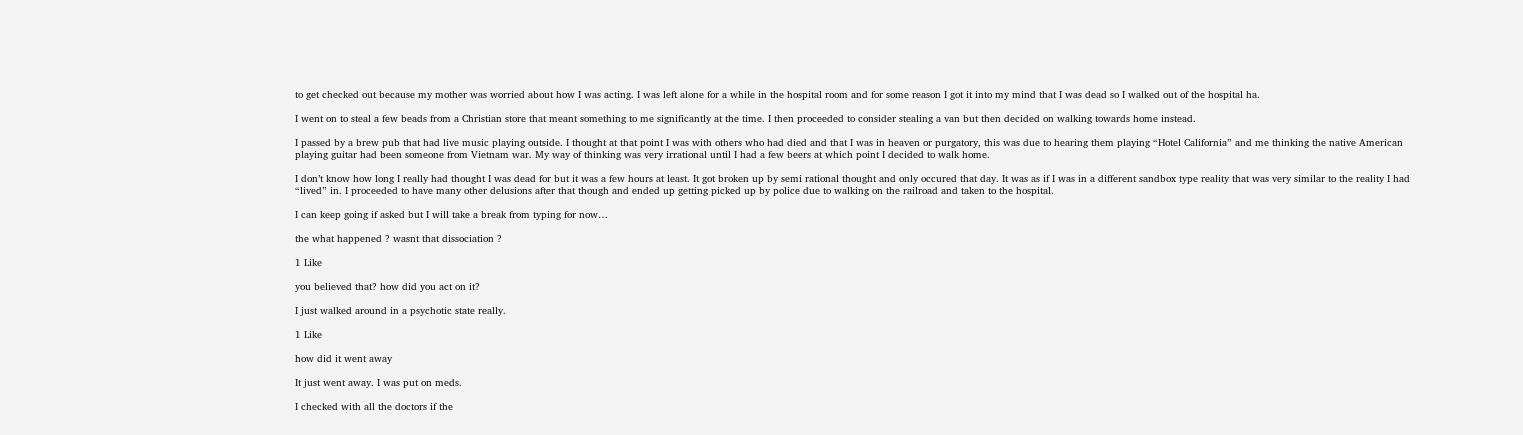to get checked out because my mother was worried about how I was acting. I was left alone for a while in the hospital room and for some reason I got it into my mind that I was dead so I walked out of the hospital ha.

I went on to steal a few beads from a Christian store that meant something to me significantly at the time. I then proceeded to consider stealing a van but then decided on walking towards home instead.

I passed by a brew pub that had live music playing outside. I thought at that point I was with others who had died and that I was in heaven or purgatory, this was due to hearing them playing “Hotel California” and me thinking the native American playing guitar had been someone from Vietnam war. My way of thinking was very irrational until I had a few beers at which point I decided to walk home.

I don’t know how long I really had thought I was dead for but it was a few hours at least. It got broken up by semi rational thought and only occured that day. It was as if I was in a different sandbox type reality that was very similar to the reality I had “lived” in. I proceeded to have many other delusions after that though and ended up getting picked up by police due to walking on the railroad and taken to the hospital.

I can keep going if asked but I will take a break from typing for now…

the what happened ? wasnt that dissociation ?

1 Like

you believed that? how did you act on it?

I just walked around in a psychotic state really.

1 Like

how did it went away

It just went away. I was put on meds.

I checked with all the doctors if the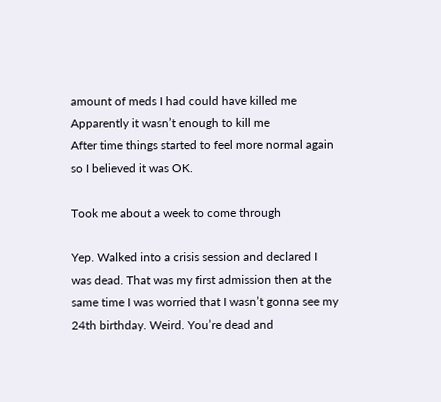amount of meds I had could have killed me
Apparently it wasn’t enough to kill me
After time things started to feel more normal again so I believed it was OK.

Took me about a week to come through

Yep. Walked into a crisis session and declared I was dead. That was my first admission then at the same time I was worried that I wasn’t gonna see my 24th birthday. Weird. You’re dead and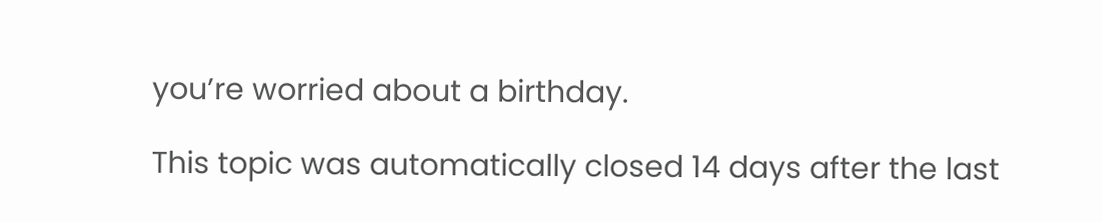you’re worried about a birthday.

This topic was automatically closed 14 days after the last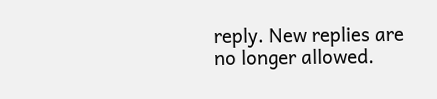reply. New replies are no longer allowed.